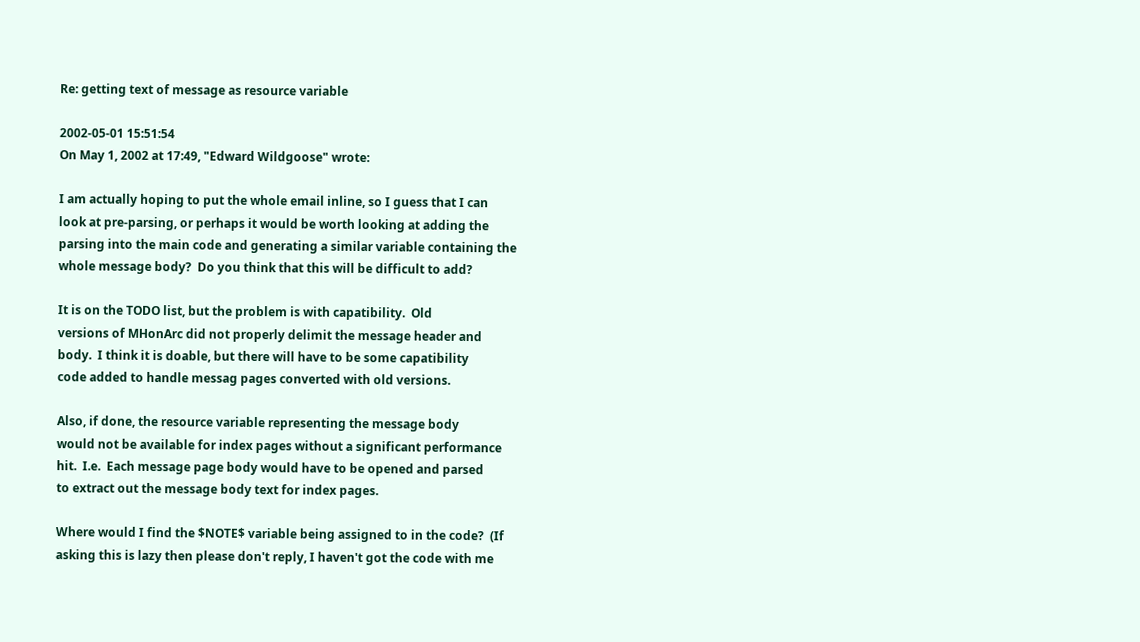Re: getting text of message as resource variable

2002-05-01 15:51:54
On May 1, 2002 at 17:49, "Edward Wildgoose" wrote:

I am actually hoping to put the whole email inline, so I guess that I can
look at pre-parsing, or perhaps it would be worth looking at adding the
parsing into the main code and generating a similar variable containing the
whole message body?  Do you think that this will be difficult to add?

It is on the TODO list, but the problem is with capatibility.  Old
versions of MHonArc did not properly delimit the message header and
body.  I think it is doable, but there will have to be some capatibility
code added to handle messag pages converted with old versions.

Also, if done, the resource variable representing the message body
would not be available for index pages without a significant performance
hit.  I.e.  Each message page body would have to be opened and parsed
to extract out the message body text for index pages.

Where would I find the $NOTE$ variable being assigned to in the code?  (If
asking this is lazy then please don't reply, I haven't got the code with me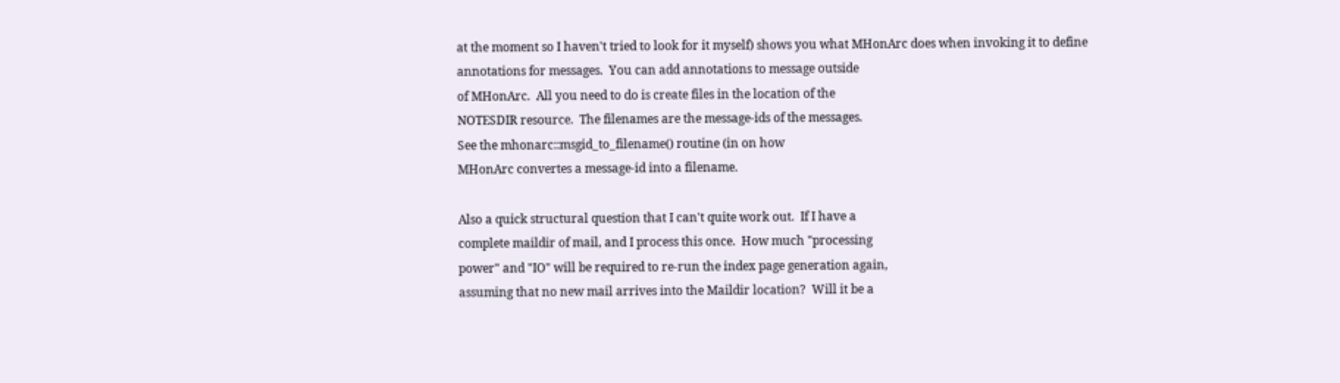at the moment so I haven't tried to look for it myself) shows you what MHonArc does when invoking it to define
annotations for messages.  You can add annotations to message outside
of MHonArc.  All you need to do is create files in the location of the
NOTESDIR resource.  The filenames are the message-ids of the messages.
See the mhonarc::msgid_to_filename() routine (in on how
MHonArc convertes a message-id into a filename.

Also a quick structural question that I can't quite work out.  If I have a
complete maildir of mail, and I process this once.  How much "processing
power" and "IO" will be required to re-run the index page generation again,
assuming that no new mail arrives into the Maildir location?  Will it be a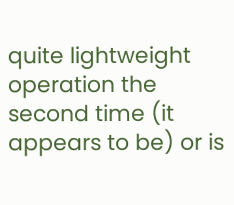quite lightweight operation the second time (it appears to be) or is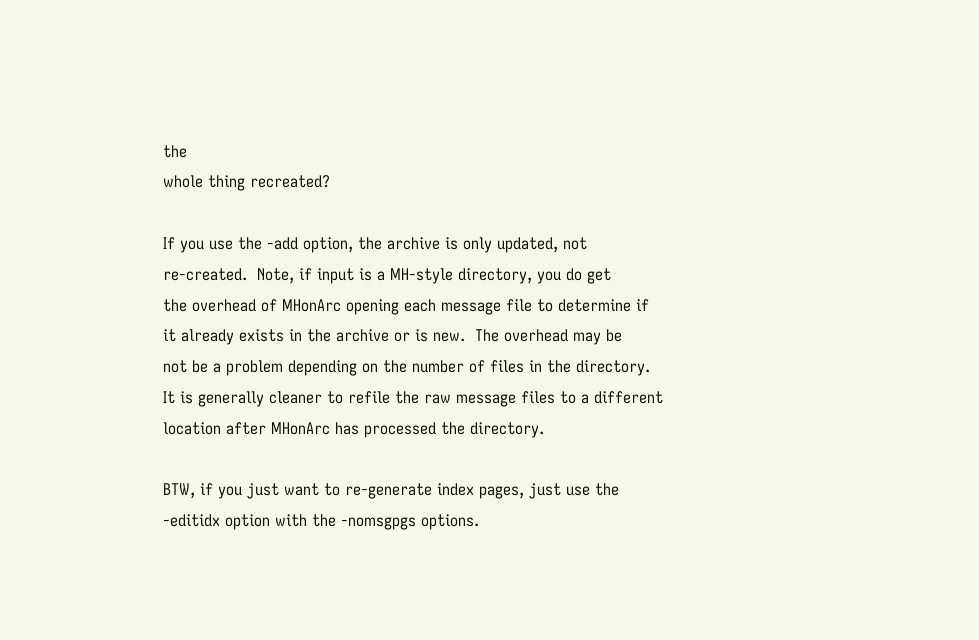the
whole thing recreated?

If you use the -add option, the archive is only updated, not
re-created.  Note, if input is a MH-style directory, you do get
the overhead of MHonArc opening each message file to determine if
it already exists in the archive or is new.  The overhead may be
not be a problem depending on the number of files in the directory.
It is generally cleaner to refile the raw message files to a different
location after MHonArc has processed the directory.

BTW, if you just want to re-generate index pages, just use the
-editidx option with the -nomsgpgs options.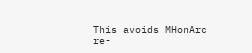This avoids MHonArc
re-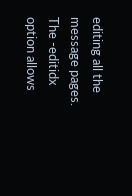editing all the message pages.  The -editidx option allows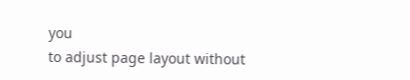you
to adjust page layout without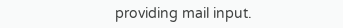providing mail input.